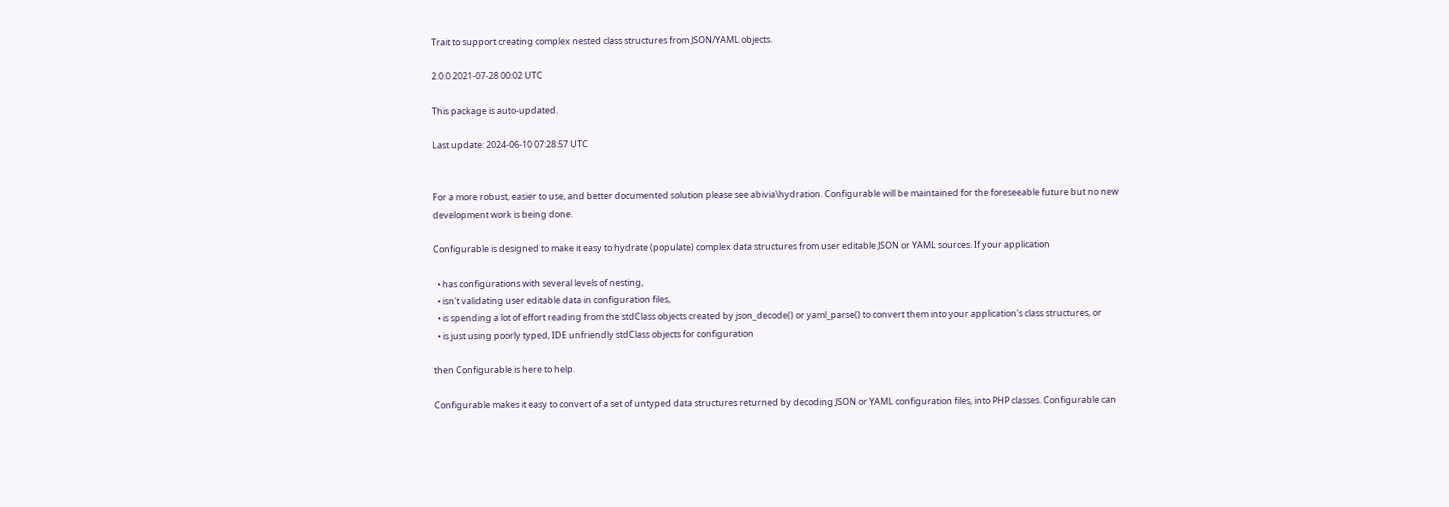Trait to support creating complex nested class structures from JSON/YAML objects.

2.0.0 2021-07-28 00:02 UTC

This package is auto-updated.

Last update: 2024-06-10 07:28:57 UTC


For a more robust, easier to use, and better documented solution please see abivia\hydration. Configurable will be maintained for the foreseeable future but no new development work is being done.

Configurable is designed to make it easy to hydrate (populate) complex data structures from user editable JSON or YAML sources. If your application

  • has configurations with several levels of nesting,
  • isn't validating user editable data in configuration files,
  • is spending a lot of effort reading from the stdClass objects created by json_decode() or yaml_parse() to convert them into your application's class structures, or
  • is just using poorly typed, IDE unfriendly stdClass objects for configuration

then Configurable is here to help.

Configurable makes it easy to convert of a set of untyped data structures returned by decoding JSON or YAML configuration files, into PHP classes. Configurable can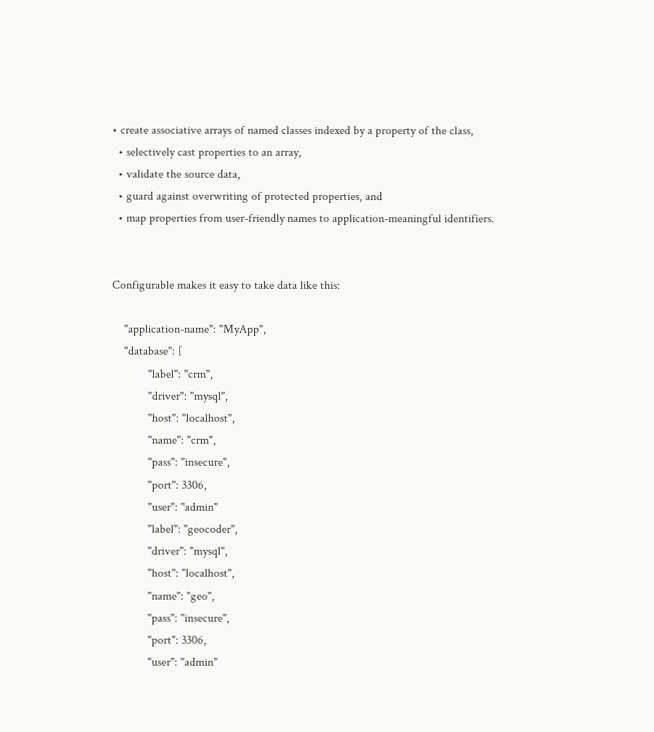• create associative arrays of named classes indexed by a property of the class,
  • selectively cast properties to an array,
  • validate the source data,
  • guard against overwriting of protected properties, and
  • map properties from user-friendly names to application-meaningful identifiers.


Configurable makes it easy to take data like this:

    "application-name": "MyApp",
    "database": [
            "label": "crm",
            "driver": "mysql",
            "host": "localhost",
            "name": "crm",
            "pass": "insecure",
            "port": 3306,
            "user": "admin"
            "label": "geocoder",
            "driver": "mysql",
            "host": "localhost",
            "name": "geo",
            "pass": "insecure",
            "port": 3306,
            "user": "admin"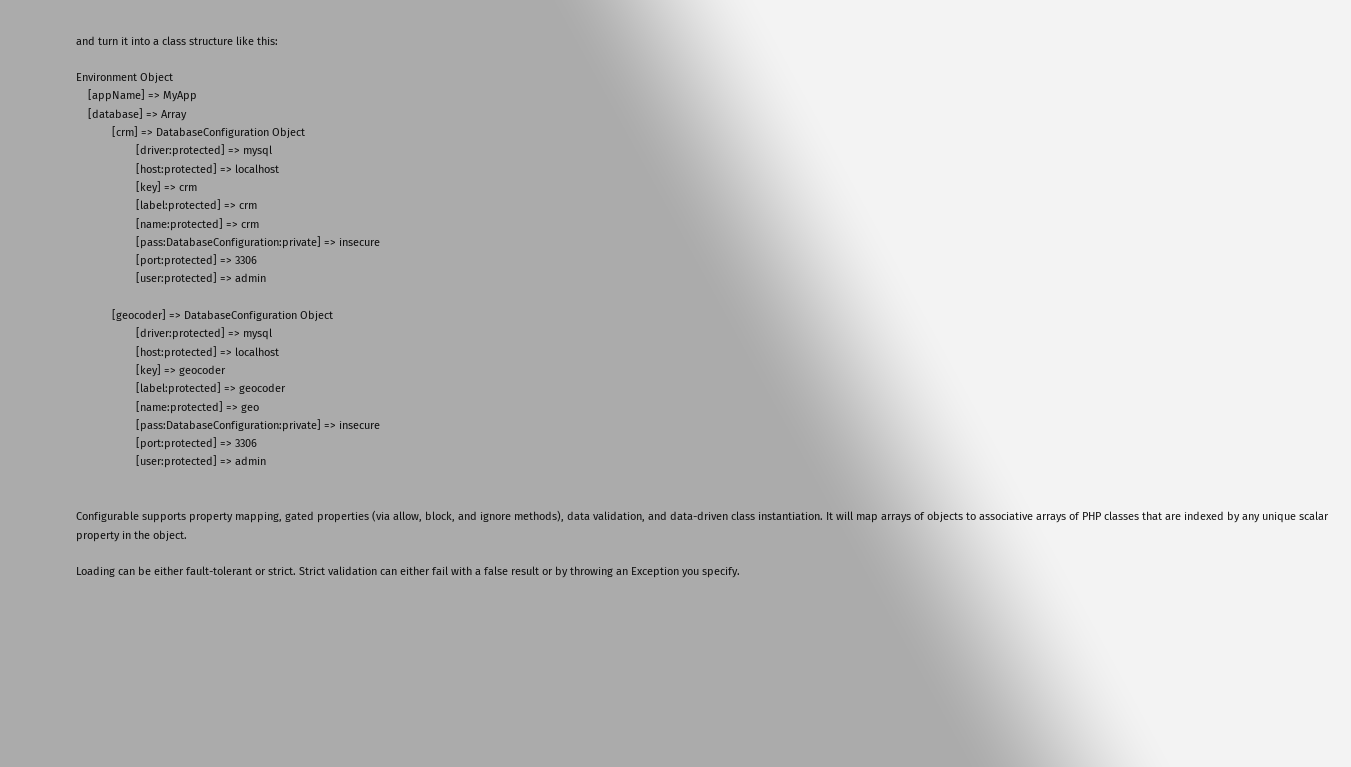and turn it into a class structure like this:

Environment Object
    [appName] => MyApp
    [database] => Array
            [crm] => DatabaseConfiguration Object
                    [driver:protected] => mysql
                    [host:protected] => localhost
                    [key] => crm
                    [label:protected] => crm
                    [name:protected] => crm
                    [pass:DatabaseConfiguration:private] => insecure
                    [port:protected] => 3306
                    [user:protected] => admin

            [geocoder] => DatabaseConfiguration Object
                    [driver:protected] => mysql
                    [host:protected] => localhost
                    [key] => geocoder
                    [label:protected] => geocoder
                    [name:protected] => geo
                    [pass:DatabaseConfiguration:private] => insecure
                    [port:protected] => 3306
                    [user:protected] => admin


Configurable supports property mapping, gated properties (via allow, block, and ignore methods), data validation, and data-driven class instantiation. It will map arrays of objects to associative arrays of PHP classes that are indexed by any unique scalar property in the object.

Loading can be either fault-tolerant or strict. Strict validation can either fail with a false result or by throwing an Exception you specify.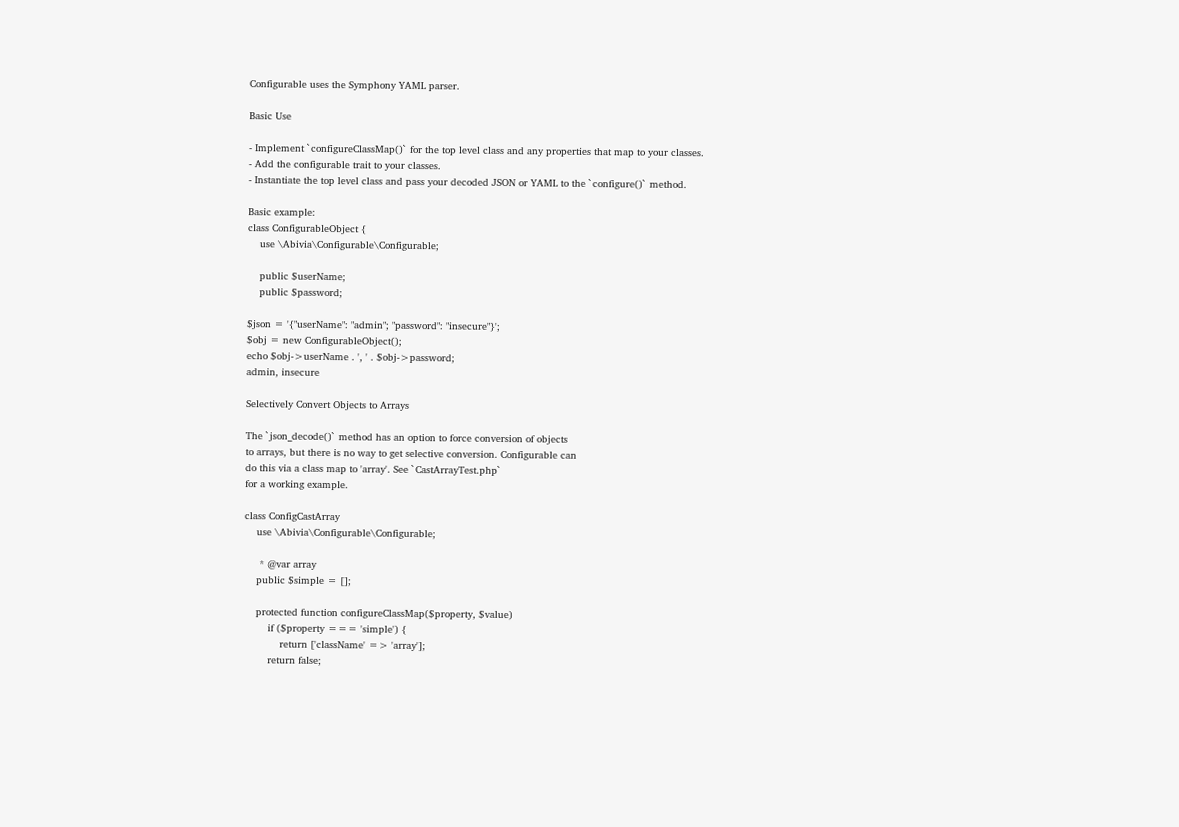Configurable uses the Symphony YAML parser.

Basic Use

- Implement `configureClassMap()` for the top level class and any properties that map to your classes.
- Add the configurable trait to your classes.
- Instantiate the top level class and pass your decoded JSON or YAML to the `configure()` method.

Basic example:
class ConfigurableObject {
    use \Abivia\Configurable\Configurable;

    public $userName;
    public $password;

$json = '{"userName": "admin"; "password": "insecure"}';
$obj = new ConfigurableObject();
echo $obj->userName . ', ' . $obj->password;
admin, insecure

Selectively Convert Objects to Arrays

The `json_decode()` method has an option to force conversion of objects
to arrays, but there is no way to get selective conversion. Configurable can
do this via a class map to 'array'. See `CastArrayTest.php`
for a working example.

class ConfigCastArray
    use \Abivia\Configurable\Configurable;

     * @var array
    public $simple = [];

    protected function configureClassMap($property, $value)
        if ($property === 'simple') {
            return ['className' => 'array'];
        return false;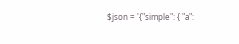$json = '{"simple": { "a":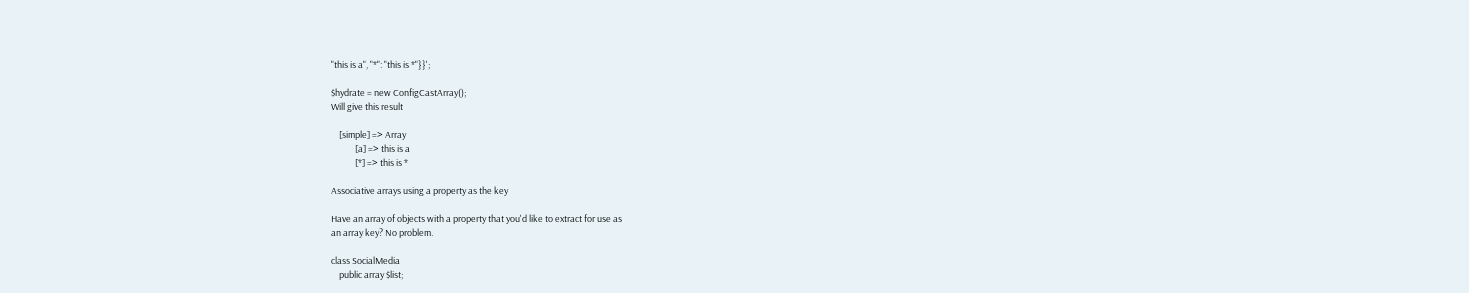"this is a", "*": "this is *"}}';

$hydrate = new ConfigCastArray();
Will give this result

    [simple] => Array
            [a] => this is a
            [*] => this is *

Associative arrays using a property as the key

Have an array of objects with a property that you'd like to extract for use as
an array key? No problem.

class SocialMedia
    public array $list;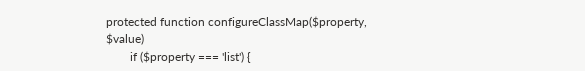protected function configureClassMap($property, $value)
        if ($property === 'list') {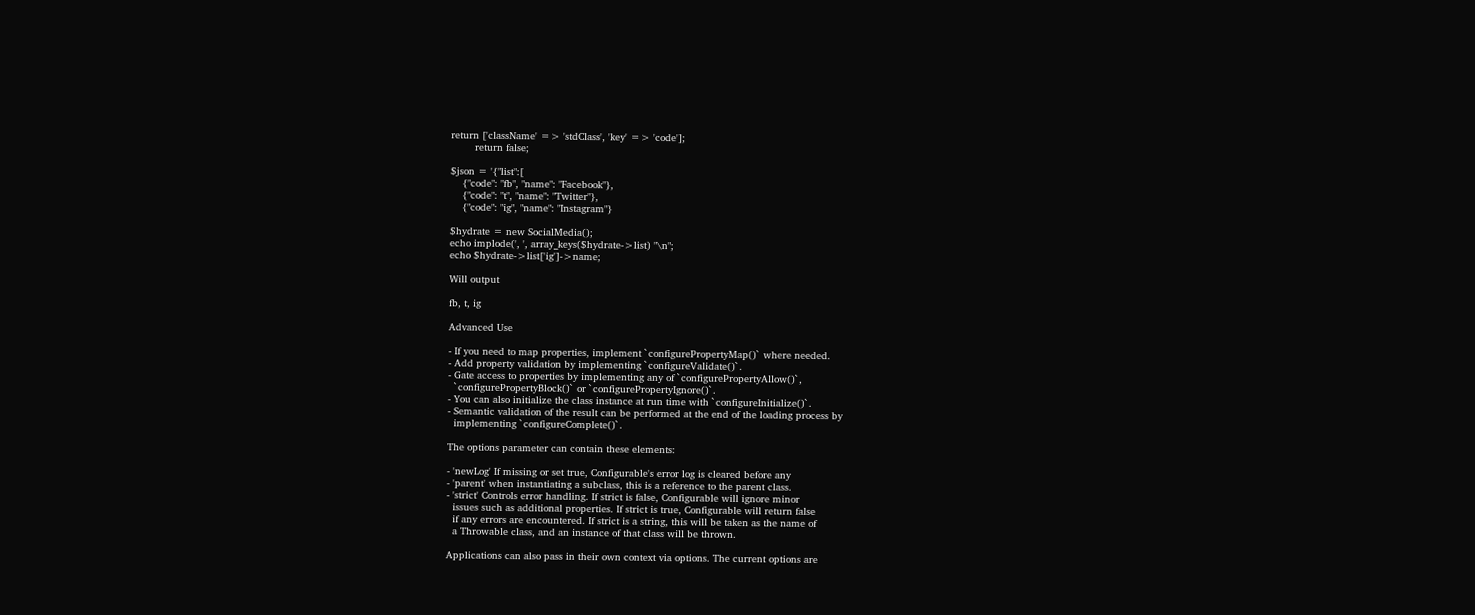return ['className' => 'stdClass', 'key' => 'code'];
        return false;

$json = '{"list":[
    {"code": "fb", "name": "Facebook"},
    {"code": "t", "name": "Twitter"},
    {"code": "ig", "name": "Instagram"}

$hydrate = new SocialMedia();
echo implode(', ', array_keys($hydrate->list) "\n";
echo $hydrate->list['ig']->name;

Will output

fb, t, ig

Advanced Use

- If you need to map properties, implement `configurePropertyMap()` where needed.
- Add property validation by implementing `configureValidate()`.
- Gate access to properties by implementing any of `configurePropertyAllow()`,
  `configurePropertyBlock()` or `configurePropertyIgnore()`.
- You can also initialize the class instance at run time with `configureInitialize()`.
- Semantic validation of the result can be performed at the end of the loading process by
  implementing `configureComplete()`.

The options parameter can contain these elements:

- 'newLog' If missing or set true, Configurable's error log is cleared before any
- 'parent' when instantiating a subclass, this is a reference to the parent class.
- 'strict' Controls error handling. If strict is false, Configurable will ignore minor
  issues such as additional properties. If strict is true, Configurable will return false
  if any errors are encountered. If strict is a string, this will be taken as the name of
  a Throwable class, and an instance of that class will be thrown.

Applications can also pass in their own context via options. The current options are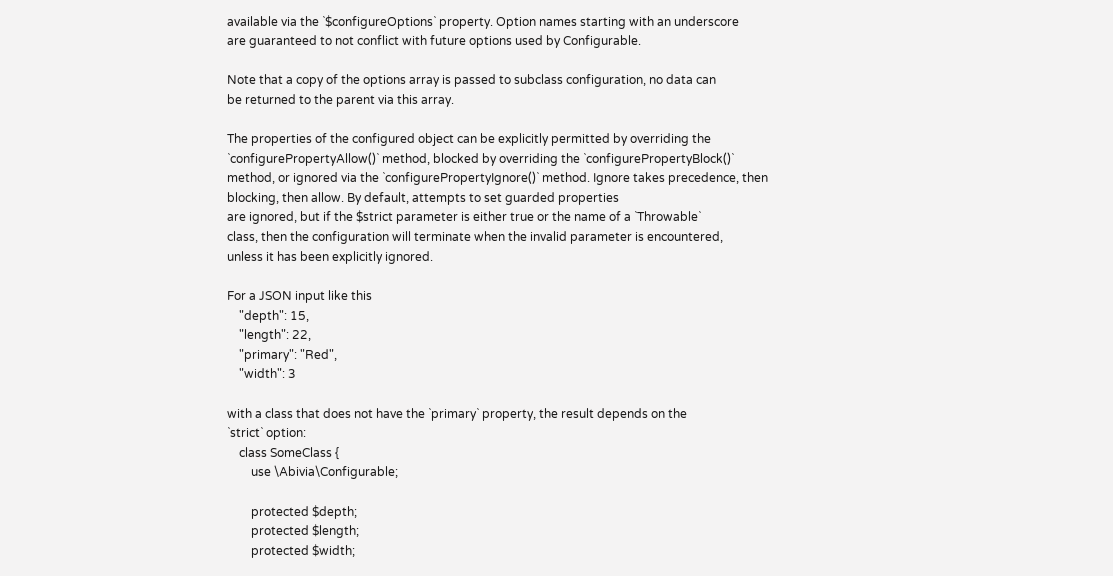available via the `$configureOptions` property. Option names starting with an underscore
are guaranteed to not conflict with future options used by Configurable.

Note that a copy of the options array is passed to subclass configuration, no data can
be returned to the parent via this array.

The properties of the configured object can be explicitly permitted by overriding the
`configurePropertyAllow()` method, blocked by overriding the `configurePropertyBlock()`
method, or ignored via the `configurePropertyIgnore()` method. Ignore takes precedence, then
blocking, then allow. By default, attempts to set guarded properties
are ignored, but if the $strict parameter is either true or the name of a `Throwable`
class, then the configuration will terminate when the invalid parameter is encountered,
unless it has been explicitly ignored.

For a JSON input like this
    "depth": 15,
    "length": 22,
    "primary": "Red",
    "width": 3

with a class that does not have the `primary` property, the result depends on the
`strict` option:
    class SomeClass {
        use \Abivia\Configurable;

        protected $depth;
        protected $length;
        protected $width;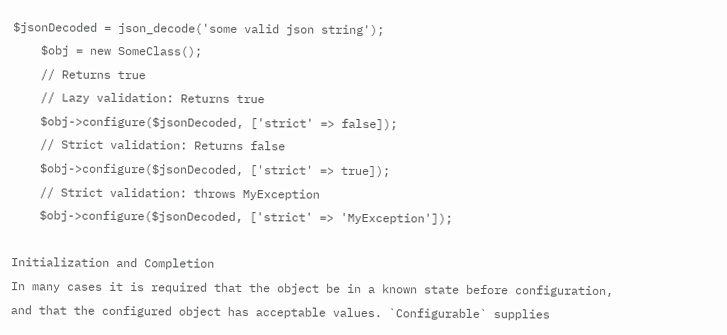$jsonDecoded = json_decode('some valid json string');
    $obj = new SomeClass();
    // Returns true
    // Lazy validation: Returns true
    $obj->configure($jsonDecoded, ['strict' => false]);
    // Strict validation: Returns false
    $obj->configure($jsonDecoded, ['strict' => true]);
    // Strict validation: throws MyException
    $obj->configure($jsonDecoded, ['strict' => 'MyException']);

Initialization and Completion
In many cases it is required that the object be in a known state before configuration,
and that the configured object has acceptable values. `Configurable` supplies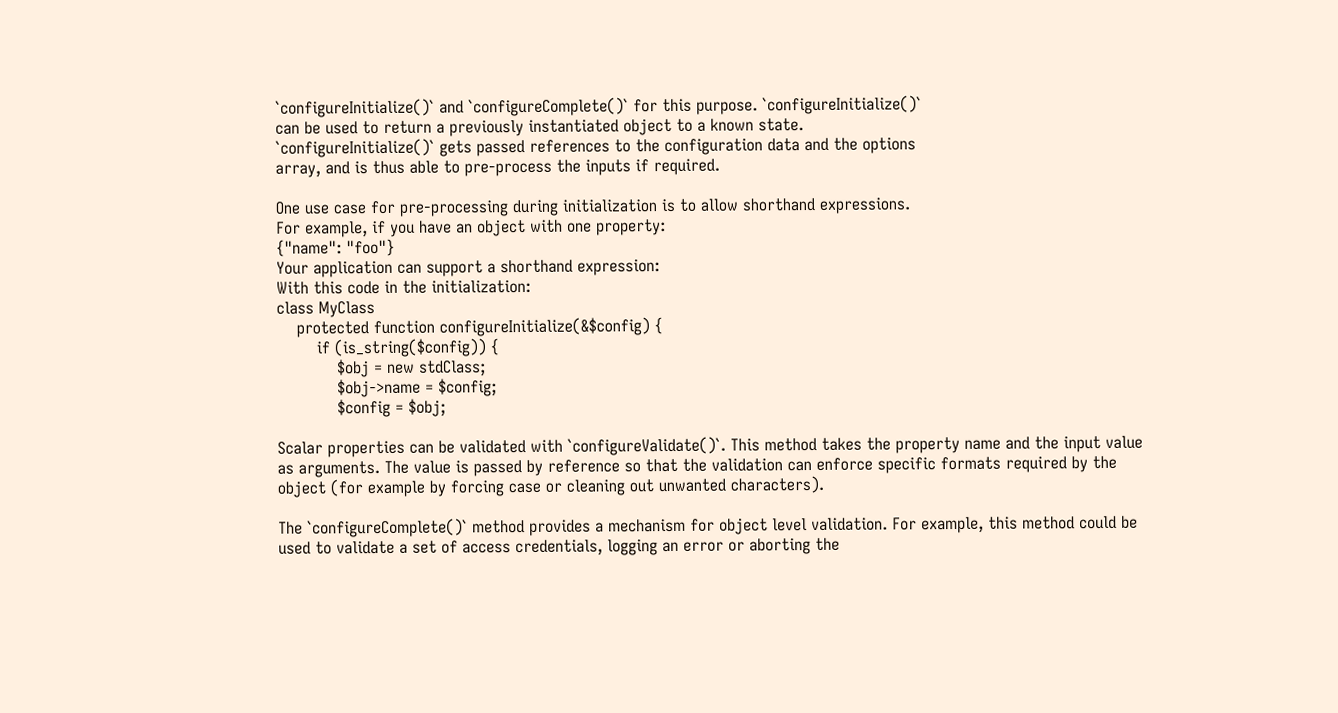`configureInitialize()` and `configureComplete()` for this purpose. `configureInitialize()`
can be used to return a previously instantiated object to a known state.
`configureInitialize()` gets passed references to the configuration data and the options
array, and is thus able to pre-process the inputs if required.

One use case for pre-processing during initialization is to allow shorthand expressions.
For example, if you have an object with one property:
{"name": "foo"}
Your application can support a shorthand expression:
With this code in the initialization:
class MyClass
    protected function configureInitialize(&$config) {
        if (is_string($config)) {
            $obj = new stdClass;
            $obj->name = $config;
            $config = $obj;

Scalar properties can be validated with `configureValidate()`. This method takes the property name and the input value
as arguments. The value is passed by reference so that the validation can enforce specific formats required by the
object (for example by forcing case or cleaning out unwanted characters).

The `configureComplete()` method provides a mechanism for object level validation. For example, this method could be
used to validate a set of access credentials, logging an error or aborting the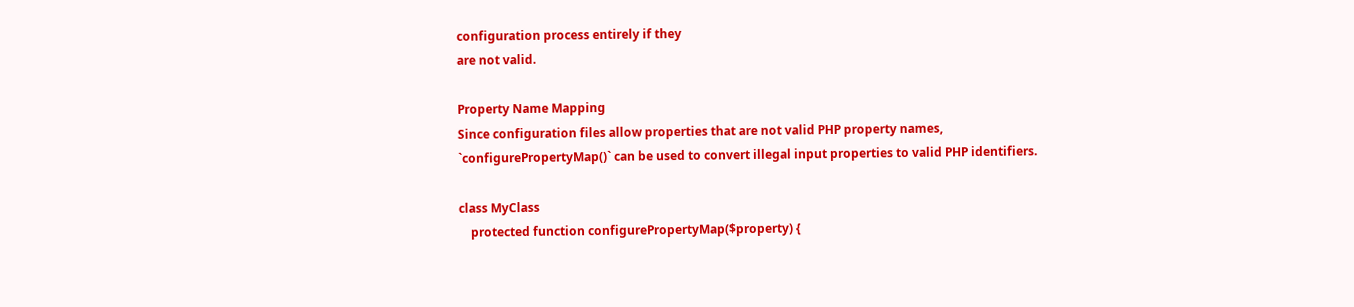configuration process entirely if they
are not valid.

Property Name Mapping
Since configuration files allow properties that are not valid PHP property names,
`configurePropertyMap()` can be used to convert illegal input properties to valid PHP identifiers.

class MyClass
    protected function configurePropertyMap($property) {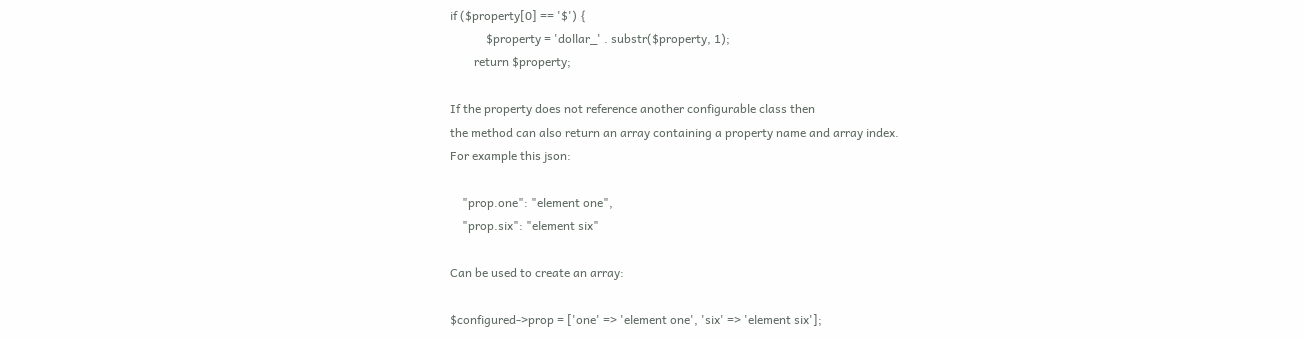if ($property[0] == '$') {
            $property = 'dollar_' . substr($property, 1);
        return $property;

If the property does not reference another configurable class then
the method can also return an array containing a property name and array index.
For example this json:

    "prop.one": "element one",
    "prop.six": "element six"

Can be used to create an array:

$configured->prop = ['one' => 'element one', 'six' => 'element six'];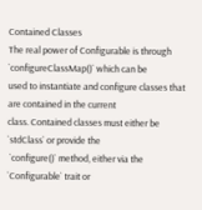Contained Classes
The real power of Configurable is through `configureClassMap()` which can be
used to instantiate and configure classes that are contained in the current
class. Contained classes must either be `stdClass` or provide the
 `configure()` method, either via the `Configurable` trait or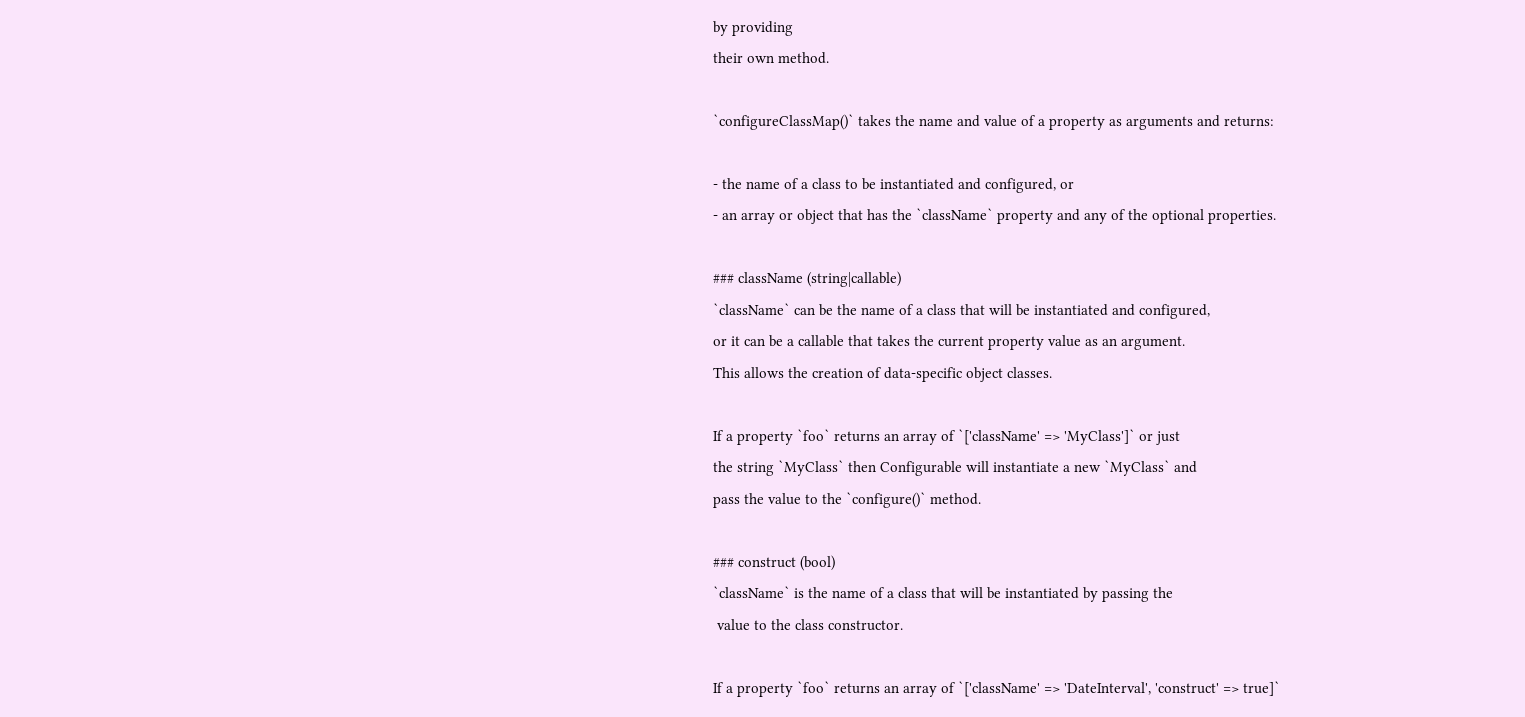by providing
their own method.

`configureClassMap()` takes the name and value of a property as arguments and returns:

- the name of a class to be instantiated and configured, or
- an array or object that has the `className` property and any of the optional properties.

### className (string|callable)
`className` can be the name of a class that will be instantiated and configured,
or it can be a callable that takes the current property value as an argument.
This allows the creation of data-specific object classes.

If a property `foo` returns an array of `['className' => 'MyClass']` or just
the string `MyClass` then Configurable will instantiate a new `MyClass` and
pass the value to the `configure()` method.

### construct (bool)
`className` is the name of a class that will be instantiated by passing the
 value to the class constructor.

If a property `foo` returns an array of `['className' => 'DateInterval', 'construct' => true]`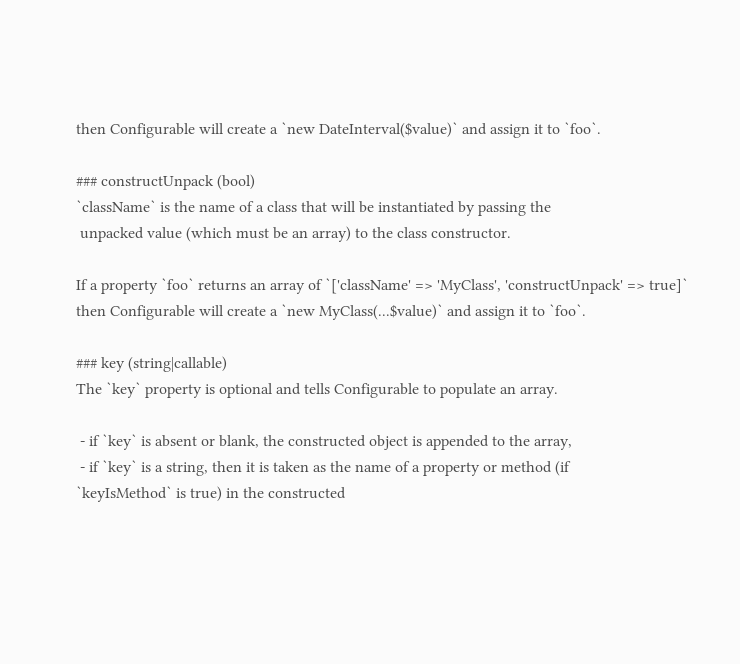then Configurable will create a `new DateInterval($value)` and assign it to `foo`.

### constructUnpack (bool)
`className` is the name of a class that will be instantiated by passing the
 unpacked value (which must be an array) to the class constructor.

If a property `foo` returns an array of `['className' => 'MyClass', 'constructUnpack' => true]`
then Configurable will create a `new MyClass(...$value)` and assign it to `foo`.

### key (string|callable)
The `key` property is optional and tells Configurable to populate an array.

 - if `key` is absent or blank, the constructed object is appended to the array,
 - if `key` is a string, then it is taken as the name of a property or method (if
`keyIsMethod` is true) in the constructed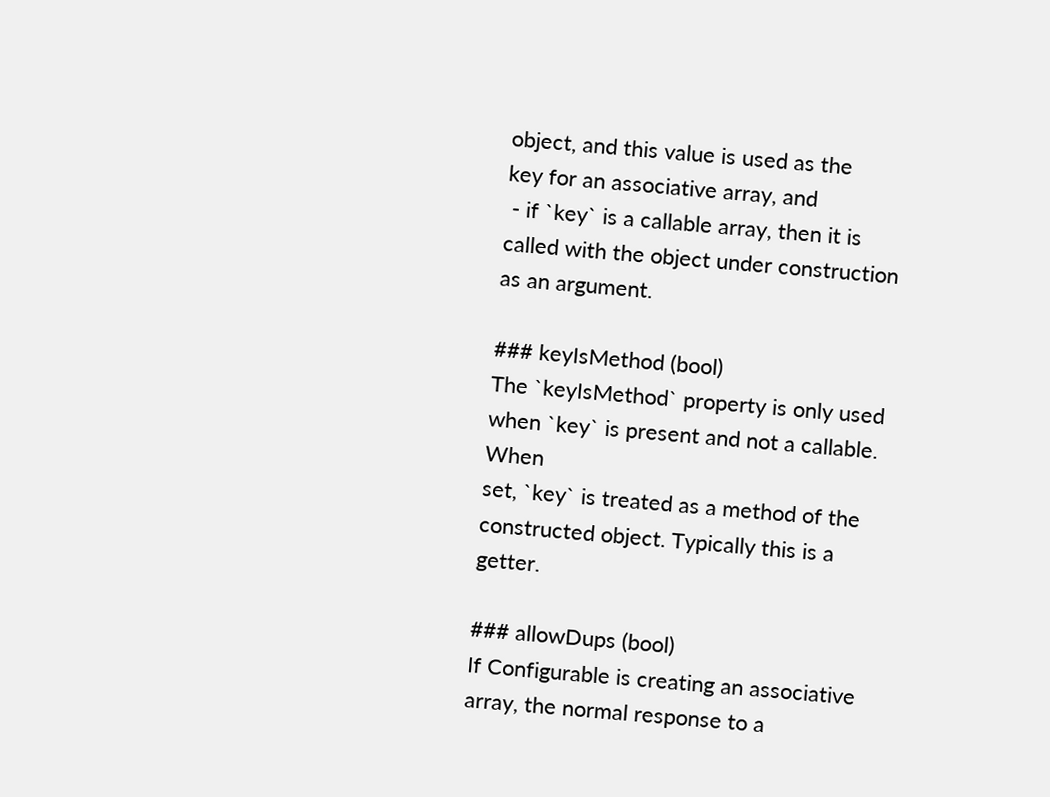object, and this value is used as the
key for an associative array, and
 - if `key` is a callable array, then it is called with the object under construction
as an argument.

### keyIsMethod (bool)
The `keyIsMethod` property is only used when `key` is present and not a callable. When
set, `key` is treated as a method of the constructed object. Typically this is a getter.

### allowDups (bool)
If Configurable is creating an associative array, the normal response to a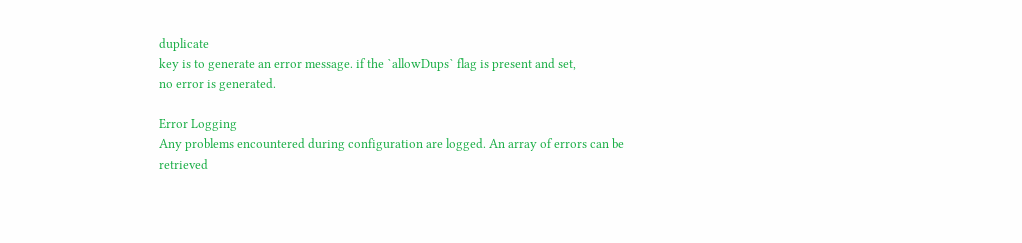duplicate
key is to generate an error message. if the `allowDups` flag is present and set,
no error is generated.

Error Logging
Any problems encountered during configuration are logged. An array of errors can be
retrieved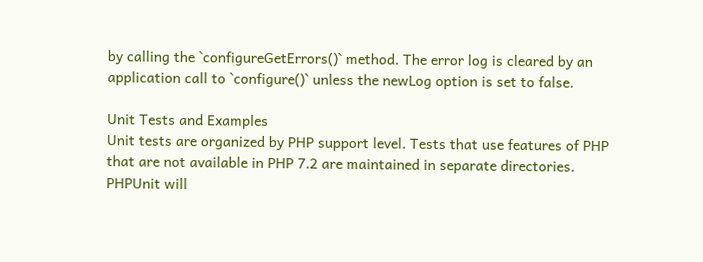by calling the `configureGetErrors()` method. The error log is cleared by an
application call to `configure()` unless the newLog option is set to false.

Unit Tests and Examples
Unit tests are organized by PHP support level. Tests that use features of PHP
that are not available in PHP 7.2 are maintained in separate directories.
PHPUnit will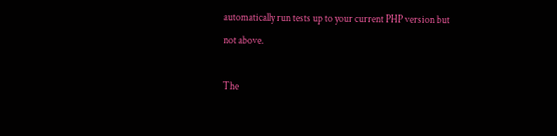automatically run tests up to your current PHP version but
not above.

The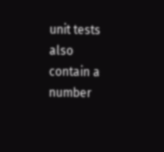unit tests also contain a number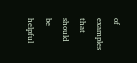of examples that should be helpful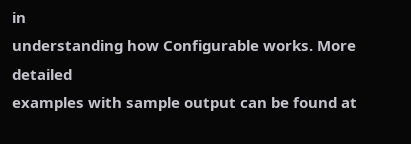in
understanding how Configurable works. More detailed
examples with sample output can be found at